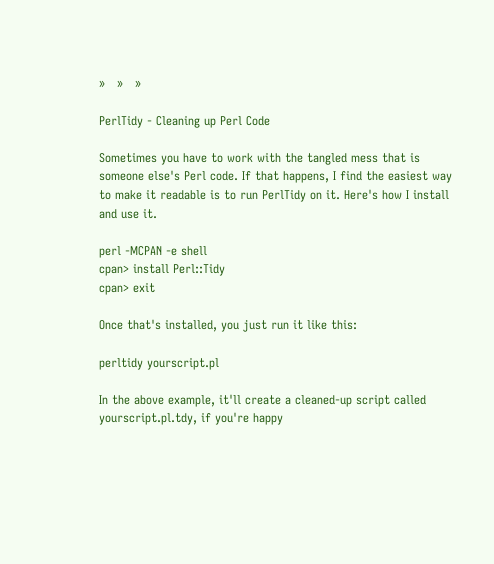»   »   »

PerlTidy - Cleaning up Perl Code

Sometimes you have to work with the tangled mess that is someone else's Perl code. If that happens, I find the easiest way to make it readable is to run PerlTidy on it. Here's how I install and use it.

perl -MCPAN -e shell
cpan> install Perl::Tidy
cpan> exit

Once that's installed, you just run it like this:

perltidy yourscript.pl

In the above example, it'll create a cleaned-up script called yourscript.pl.tdy, if you're happy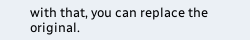with that, you can replace the original.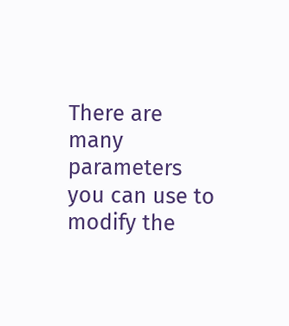There are many parameters you can use to modify the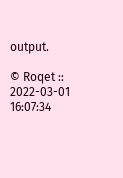output.

© Roqet :: 2022-03-01 16:07:34